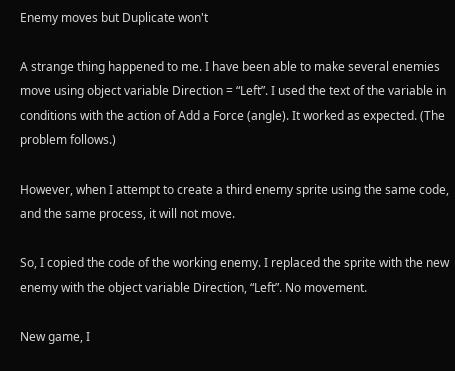Enemy moves but Duplicate won't

A strange thing happened to me. I have been able to make several enemies move using object variable Direction = “Left”. I used the text of the variable in conditions with the action of Add a Force (angle). It worked as expected. (The problem follows.)

However, when I attempt to create a third enemy sprite using the same code, and the same process, it will not move.

So, I copied the code of the working enemy. I replaced the sprite with the new enemy with the object variable Direction, “Left”. No movement.

New game, I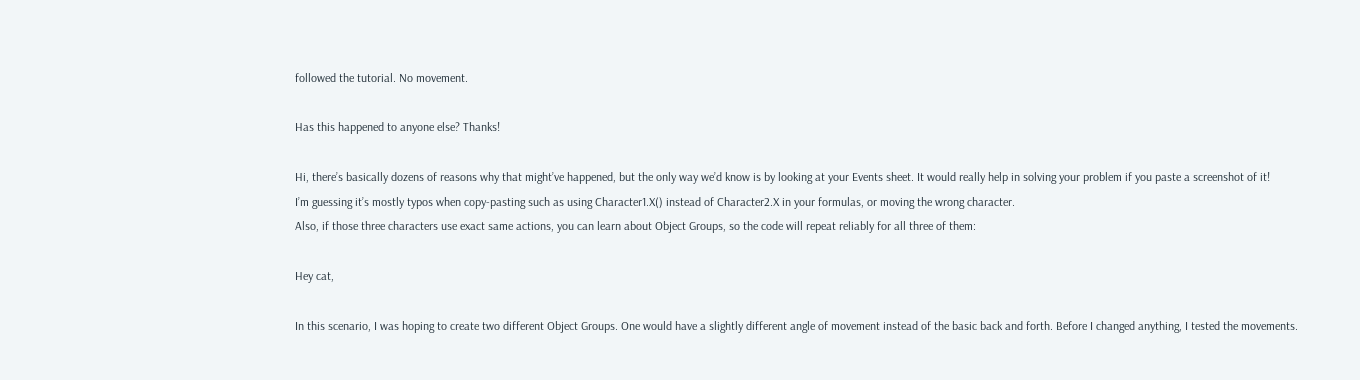followed the tutorial. No movement.

Has this happened to anyone else? Thanks!

Hi, there’s basically dozens of reasons why that might’ve happened, but the only way we’d know is by looking at your Events sheet. It would really help in solving your problem if you paste a screenshot of it!
I’m guessing it’s mostly typos when copy-pasting such as using Character1.X() instead of Character2.X in your formulas, or moving the wrong character.
Also, if those three characters use exact same actions, you can learn about Object Groups, so the code will repeat reliably for all three of them:

Hey cat,

In this scenario, I was hoping to create two different Object Groups. One would have a slightly different angle of movement instead of the basic back and forth. Before I changed anything, I tested the movements.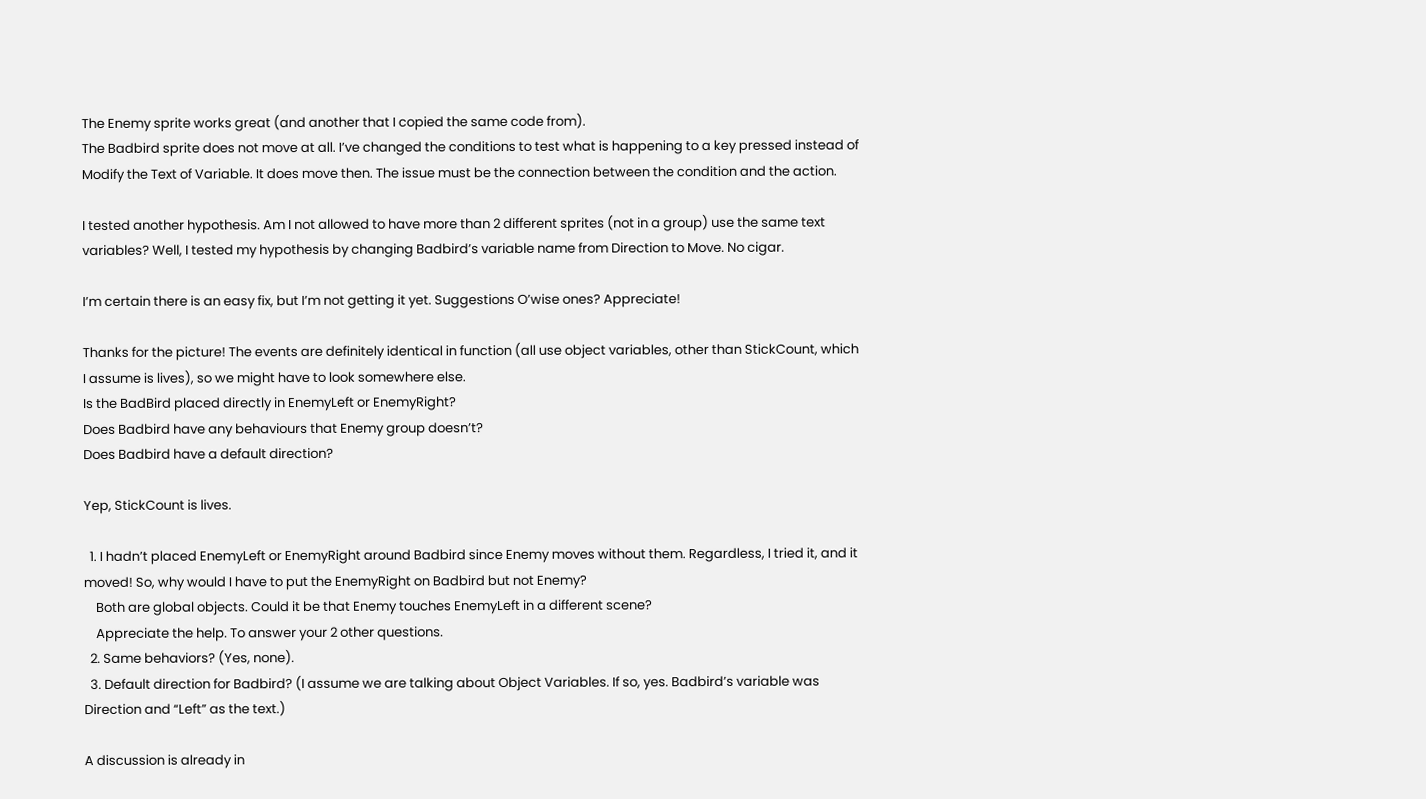The Enemy sprite works great (and another that I copied the same code from).
The Badbird sprite does not move at all. I’ve changed the conditions to test what is happening to a key pressed instead of Modify the Text of Variable. It does move then. The issue must be the connection between the condition and the action.

I tested another hypothesis. Am I not allowed to have more than 2 different sprites (not in a group) use the same text variables? Well, I tested my hypothesis by changing Badbird’s variable name from Direction to Move. No cigar.

I’m certain there is an easy fix, but I’m not getting it yet. Suggestions O’wise ones? Appreciate!

Thanks for the picture! The events are definitely identical in function (all use object variables, other than StickCount, which I assume is lives), so we might have to look somewhere else.
Is the BadBird placed directly in EnemyLeft or EnemyRight?
Does Badbird have any behaviours that Enemy group doesn’t?
Does Badbird have a default direction?

Yep, StickCount is lives.

  1. I hadn’t placed EnemyLeft or EnemyRight around Badbird since Enemy moves without them. Regardless, I tried it, and it moved! So, why would I have to put the EnemyRight on Badbird but not Enemy?
    Both are global objects. Could it be that Enemy touches EnemyLeft in a different scene?
    Appreciate the help. To answer your 2 other questions.
  2. Same behaviors? (Yes, none).
  3. Default direction for Badbird? (I assume we are talking about Object Variables. If so, yes. Badbird’s variable was Direction and “Left” as the text.)

A discussion is already in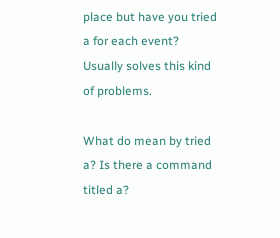place but have you tried a for each event? Usually solves this kind of problems.

What do mean by tried a? Is there a command titled a?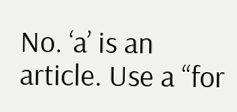No. ‘a’ is an article. Use a “for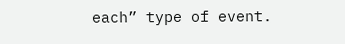each” type of event.